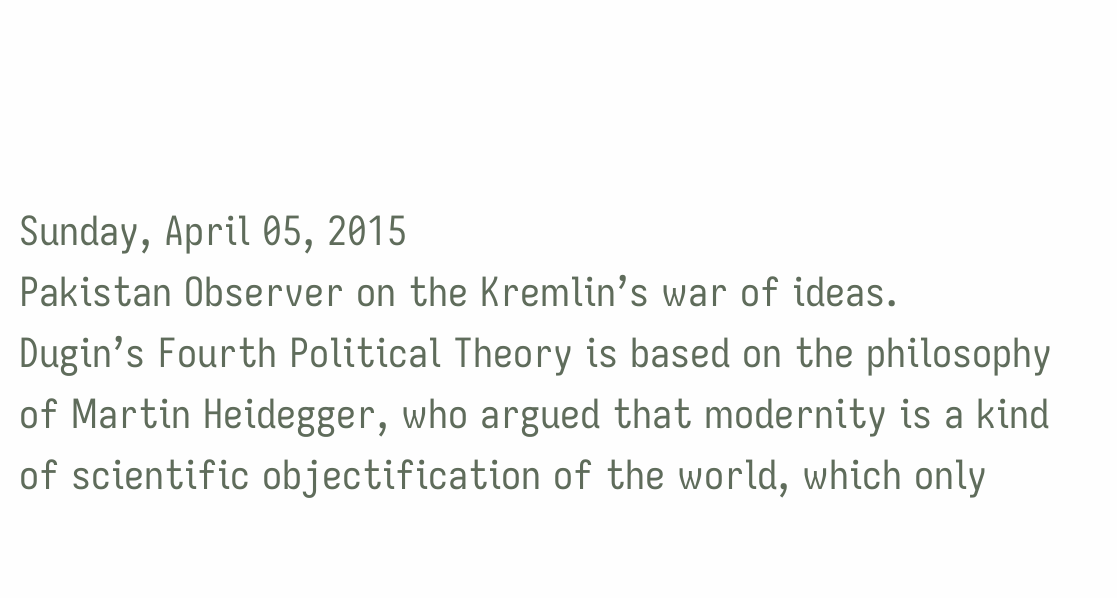Sunday, April 05, 2015
Pakistan Observer on the Kremlin’s war of ideas.
Dugin’s Fourth Political Theory is based on the philosophy of Martin Heidegger, who argued that modernity is a kind of scientific objectification of the world, which only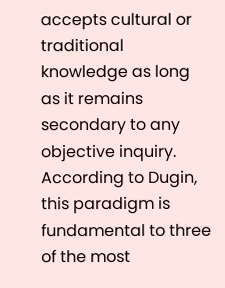accepts cultural or traditional knowledge as long as it remains secondary to any objective inquiry. According to Dugin, this paradigm is fundamental to three of the most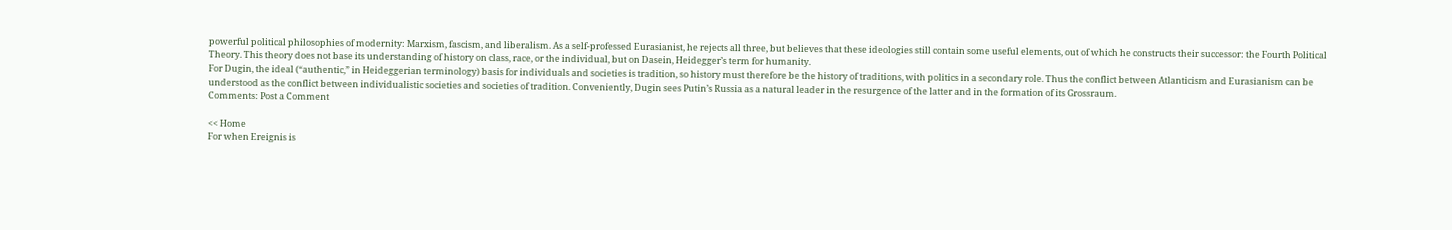powerful political philosophies of modernity: Marxism, fascism, and liberalism. As a self-professed Eurasianist, he rejects all three, but believes that these ideologies still contain some useful elements, out of which he constructs their successor: the Fourth Political Theory. This theory does not base its understanding of history on class, race, or the individual, but on Dasein, Heidegger’s term for humanity.
For Dugin, the ideal (“authentic,” in Heideggerian terminology) basis for individuals and societies is tradition, so history must therefore be the history of traditions, with politics in a secondary role. Thus the conflict between Atlanticism and Eurasianism can be understood as the conflict between individualistic societies and societies of tradition. Conveniently, Dugin sees Putin’s Russia as a natural leader in the resurgence of the latter and in the formation of its Grossraum.
Comments: Post a Comment

<< Home
For when Ereignis is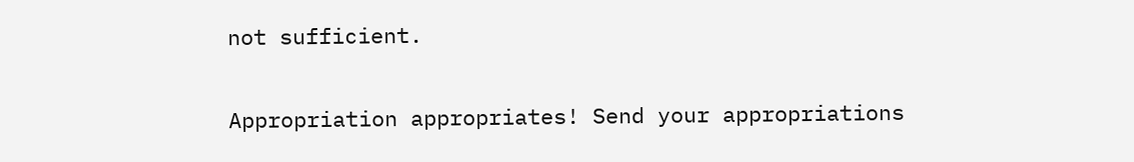not sufficient.

Appropriation appropriates! Send your appropriations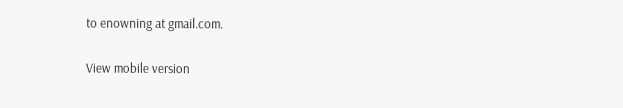to enowning at gmail.com.

View mobile version